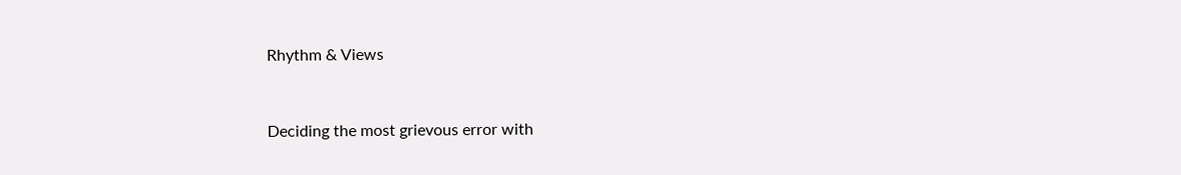Rhythm & Views


Deciding the most grievous error with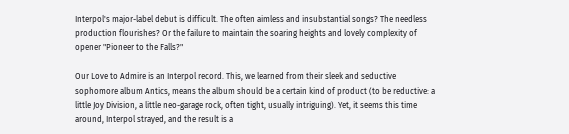Interpol's major-label debut is difficult. The often aimless and insubstantial songs? The needless production flourishes? Or the failure to maintain the soaring heights and lovely complexity of opener "Pioneer to the Falls?"

Our Love to Admire is an Interpol record. This, we learned from their sleek and seductive sophomore album Antics, means the album should be a certain kind of product (to be reductive: a little Joy Division, a little neo-garage rock, often tight, usually intriguing). Yet, it seems this time around, Interpol strayed, and the result is a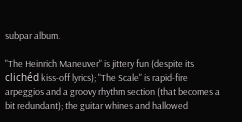subpar album.

"The Heinrich Maneuver" is jittery fun (despite its clichéd kiss-off lyrics); "The Scale" is rapid-fire arpeggios and a groovy rhythm section (that becomes a bit redundant); the guitar whines and hallowed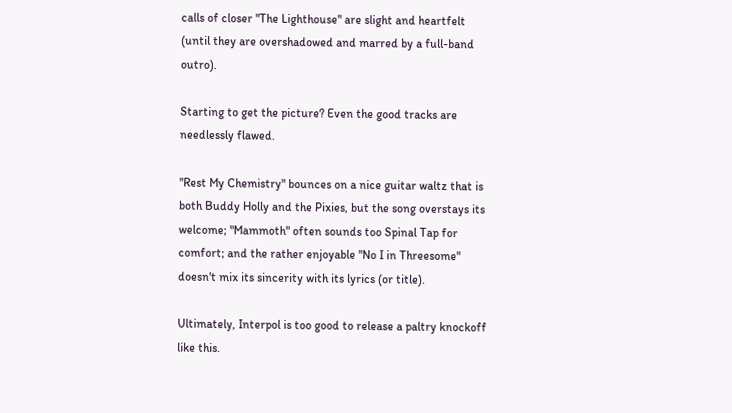calls of closer "The Lighthouse" are slight and heartfelt (until they are overshadowed and marred by a full-band outro).

Starting to get the picture? Even the good tracks are needlessly flawed.

"Rest My Chemistry" bounces on a nice guitar waltz that is both Buddy Holly and the Pixies, but the song overstays its welcome; "Mammoth" often sounds too Spinal Tap for comfort; and the rather enjoyable "No I in Threesome" doesn't mix its sincerity with its lyrics (or title).

Ultimately, Interpol is too good to release a paltry knockoff like this.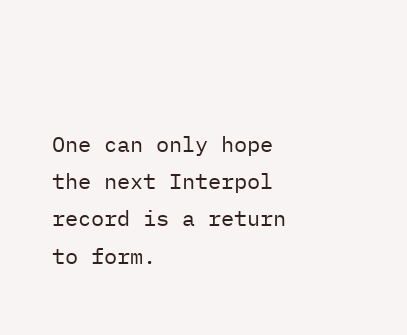One can only hope the next Interpol record is a return to form.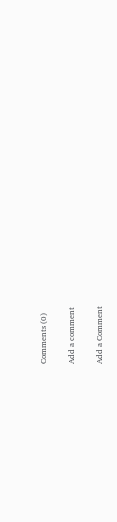Comments (0)

Add a comment

Add a Comment